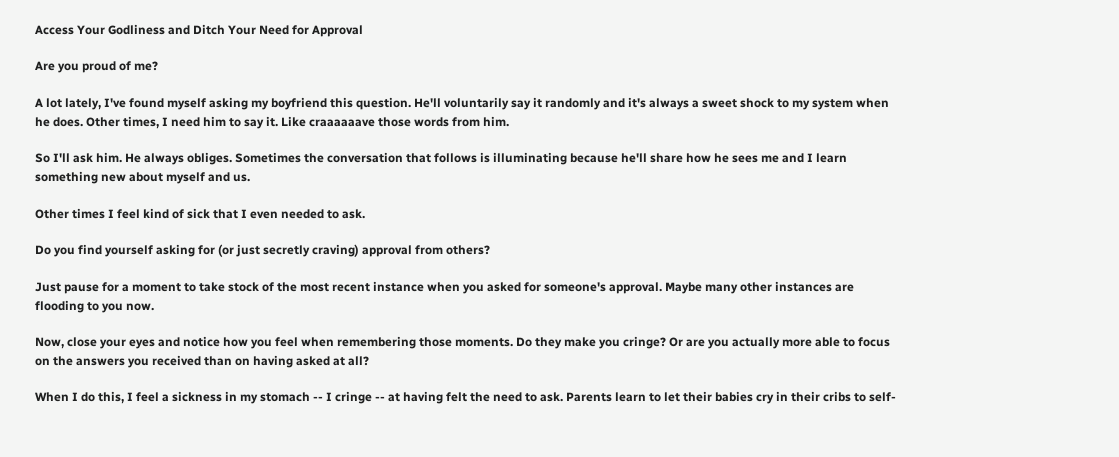Access Your Godliness and Ditch Your Need for Approval

Are you proud of me?

A lot lately, I've found myself asking my boyfriend this question. He'll voluntarily say it randomly and it's always a sweet shock to my system when he does. Other times, I need him to say it. Like craaaaaave those words from him.

So I'll ask him. He always obliges. Sometimes the conversation that follows is illuminating because he'll share how he sees me and I learn something new about myself and us.

Other times I feel kind of sick that I even needed to ask.

Do you find yourself asking for (or just secretly craving) approval from others?

Just pause for a moment to take stock of the most recent instance when you asked for someone's approval. Maybe many other instances are flooding to you now.

Now, close your eyes and notice how you feel when remembering those moments. Do they make you cringe? Or are you actually more able to focus on the answers you received than on having asked at all?

When I do this, I feel a sickness in my stomach -- I cringe -- at having felt the need to ask. Parents learn to let their babies cry in their cribs to self-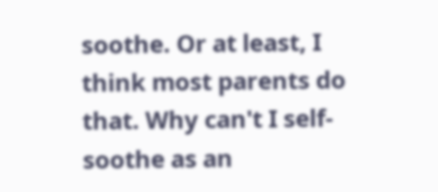soothe. Or at least, I think most parents do that. Why can't I self-soothe as an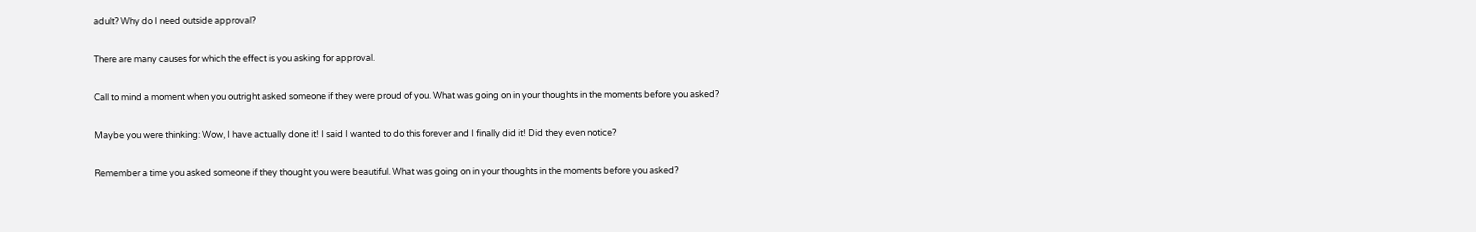adult? Why do I need outside approval?

There are many causes for which the effect is you asking for approval.

Call to mind a moment when you outright asked someone if they were proud of you. What was going on in your thoughts in the moments before you asked?

Maybe you were thinking: Wow, I have actually done it! I said I wanted to do this forever and I finally did it! Did they even notice?

Remember a time you asked someone if they thought you were beautiful. What was going on in your thoughts in the moments before you asked?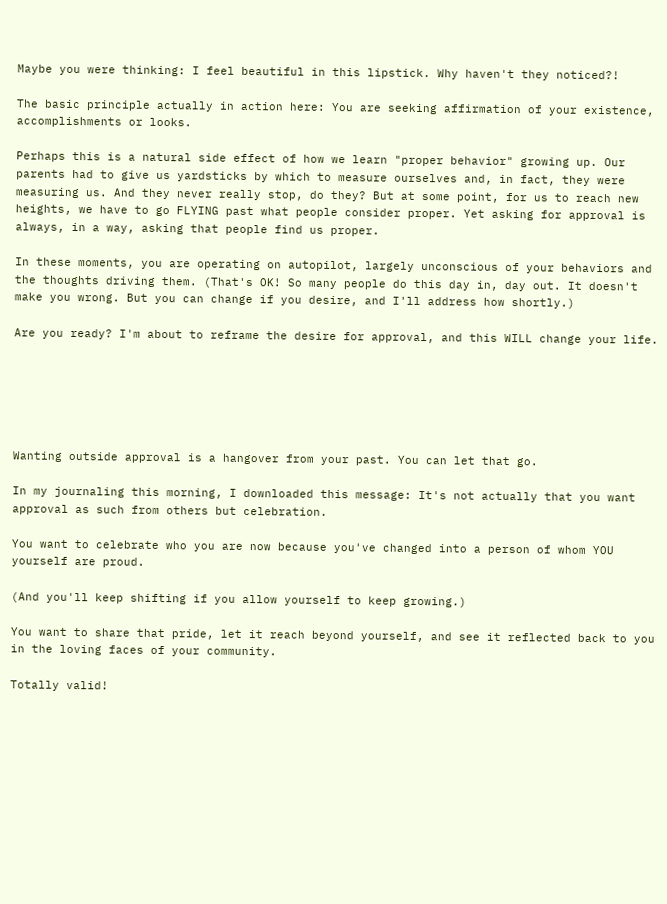Maybe you were thinking: I feel beautiful in this lipstick. Why haven't they noticed?!

The basic principle actually in action here: You are seeking affirmation of your existence, accomplishments or looks.

Perhaps this is a natural side effect of how we learn "proper behavior" growing up. Our parents had to give us yardsticks by which to measure ourselves and, in fact, they were measuring us. And they never really stop, do they? But at some point, for us to reach new heights, we have to go FLYING past what people consider proper. Yet asking for approval is always, in a way, asking that people find us proper.

In these moments, you are operating on autopilot, largely unconscious of your behaviors and the thoughts driving them. (That's OK! So many people do this day in, day out. It doesn't make you wrong. But you can change if you desire, and I'll address how shortly.)

Are you ready? I'm about to reframe the desire for approval, and this WILL change your life.






Wanting outside approval is a hangover from your past. You can let that go.

In my journaling this morning, I downloaded this message: It's not actually that you want approval as such from others but celebration.

You want to celebrate who you are now because you've changed into a person of whom YOU yourself are proud.

(And you'll keep shifting if you allow yourself to keep growing.)

You want to share that pride, let it reach beyond yourself, and see it reflected back to you in the loving faces of your community.

Totally valid!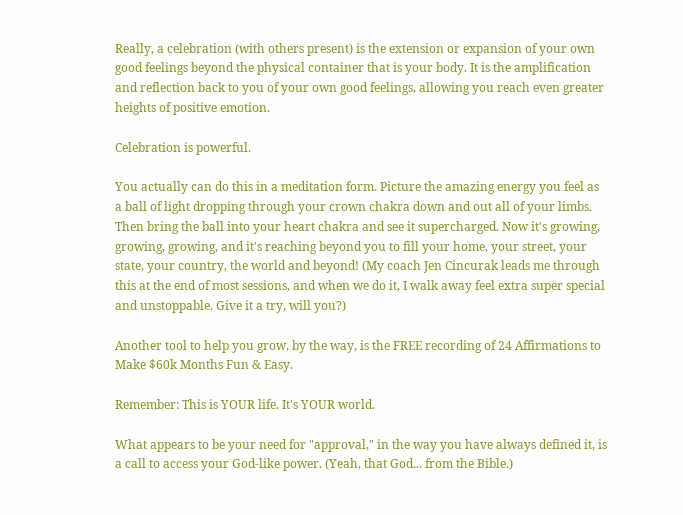Really, a celebration (with others present) is the extension or expansion of your own good feelings beyond the physical container that is your body. It is the amplification and reflection back to you of your own good feelings, allowing you reach even greater heights of positive emotion.

Celebration is powerful.

You actually can do this in a meditation form. Picture the amazing energy you feel as a ball of light dropping through your crown chakra down and out all of your limbs. Then bring the ball into your heart chakra and see it supercharged. Now it's growing, growing, growing, and it's reaching beyond you to fill your home, your street, your state, your country, the world and beyond! (My coach Jen Cincurak leads me through this at the end of most sessions, and when we do it, I walk away feel extra super special and unstoppable. Give it a try, will you?)

Another tool to help you grow, by the way, is the FREE recording of 24 Affirmations to Make $60k Months Fun & Easy.

Remember: This is YOUR life. It's YOUR world.

What appears to be your need for "approval," in the way you have always defined it, is a call to access your God-like power. (Yeah, that God... from the Bible.)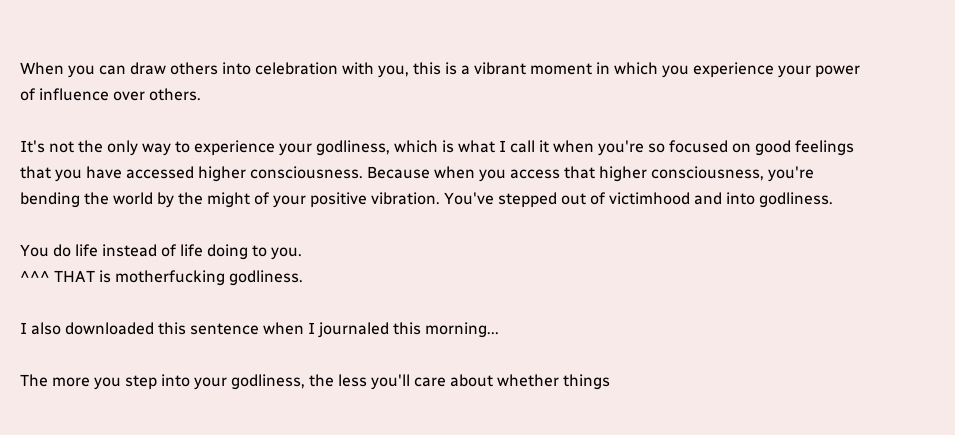When you can draw others into celebration with you, this is a vibrant moment in which you experience your power of influence over others.

It's not the only way to experience your godliness, which is what I call it when you're so focused on good feelings that you have accessed higher consciousness. Because when you access that higher consciousness, you're bending the world by the might of your positive vibration. You've stepped out of victimhood and into godliness.

You do life instead of life doing to you.
^^^ THAT is motherfucking godliness.

I also downloaded this sentence when I journaled this morning...

The more you step into your godliness, the less you'll care about whether things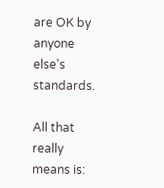are OK by anyone else's standards.

All that really means is: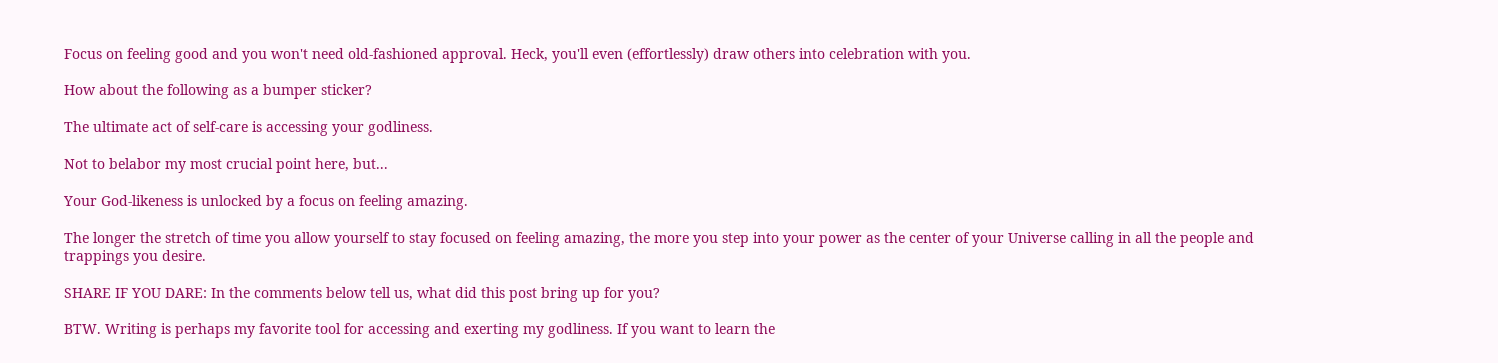Focus on feeling good and you won't need old-fashioned approval. Heck, you'll even (effortlessly) draw others into celebration with you.

How about the following as a bumper sticker?

The ultimate act of self-care is accessing your godliness.

Not to belabor my most crucial point here, but...

Your God-likeness is unlocked by a focus on feeling amazing.

The longer the stretch of time you allow yourself to stay focused on feeling amazing, the more you step into your power as the center of your Universe calling in all the people and trappings you desire.

SHARE IF YOU DARE: In the comments below tell us, what did this post bring up for you?

BTW. Writing is perhaps my favorite tool for accessing and exerting my godliness. If you want to learn the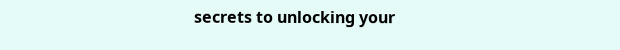secrets to unlocking your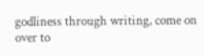godliness through writing, come on over to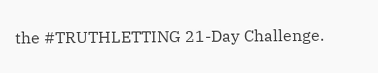the #TRUTHLETTING 21-Day Challenge.